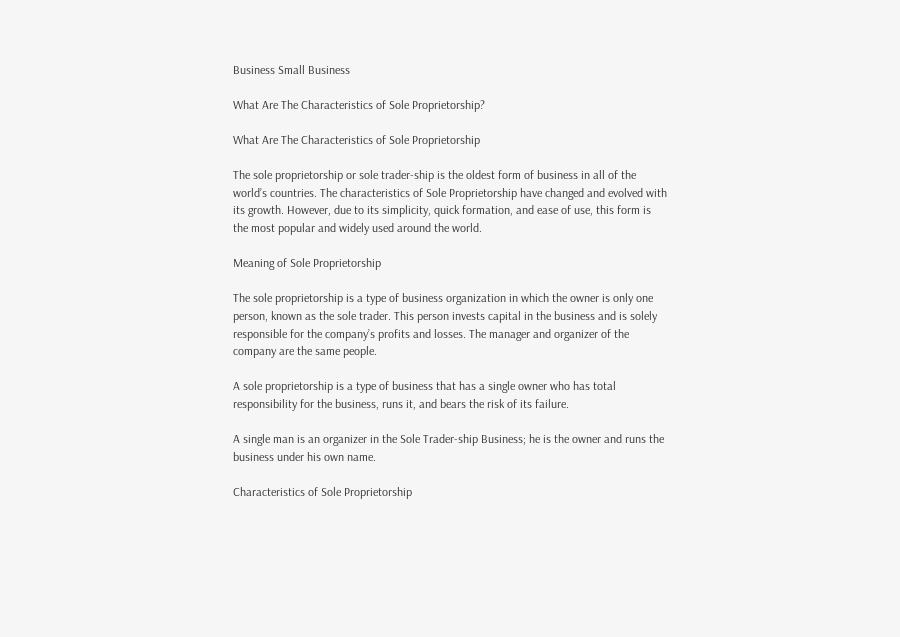Business Small Business

What Are The Characteristics of Sole Proprietorship?

What Are The Characteristics of Sole Proprietorship

The sole proprietorship or sole trader-ship is the oldest form of business in all of the world’s countries. The characteristics of Sole Proprietorship have changed and evolved with its growth. However, due to its simplicity, quick formation, and ease of use, this form is the most popular and widely used around the world.

Meaning of Sole Proprietorship

The sole proprietorship is a type of business organization in which the owner is only one person, known as the sole trader. This person invests capital in the business and is solely responsible for the company’s profits and losses. The manager and organizer of the company are the same people.

A sole proprietorship is a type of business that has a single owner who has total responsibility for the business, runs it, and bears the risk of its failure.

A single man is an organizer in the Sole Trader-ship Business; he is the owner and runs the business under his own name.

Characteristics of Sole Proprietorship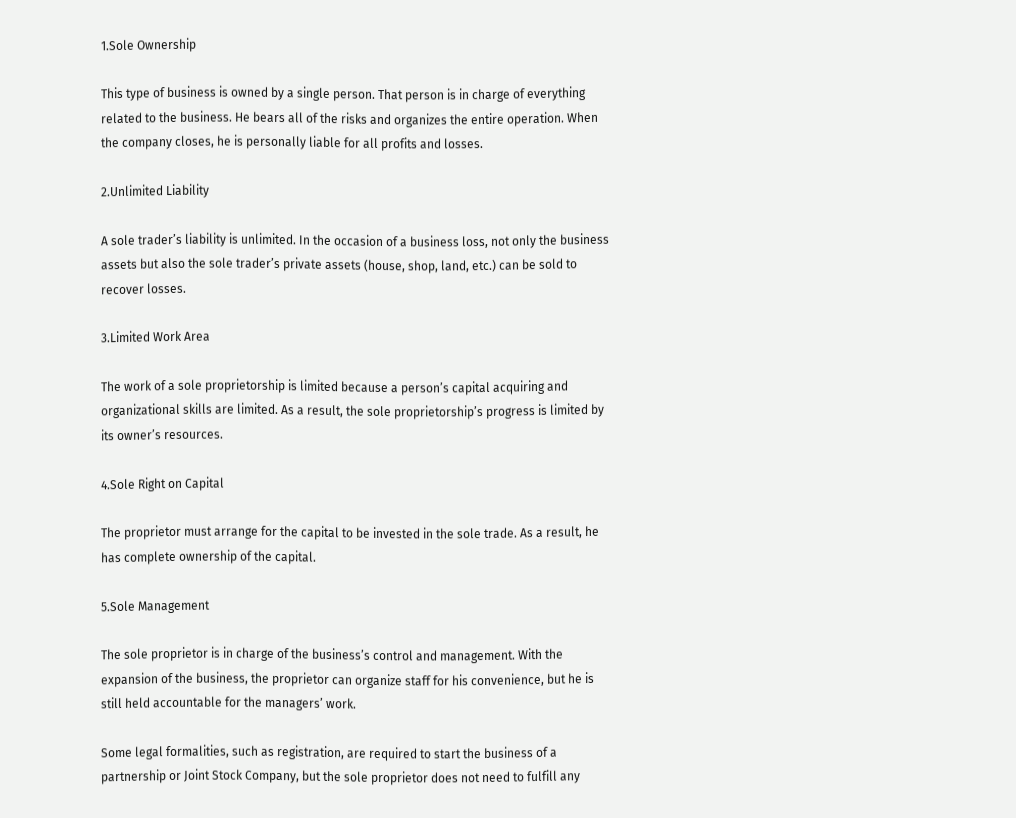1.Sole Ownership

This type of business is owned by a single person. That person is in charge of everything related to the business. He bears all of the risks and organizes the entire operation. When the company closes, he is personally liable for all profits and losses.

2.Unlimited Liability

A sole trader’s liability is unlimited. In the occasion of a business loss, not only the business assets but also the sole trader’s private assets (house, shop, land, etc.) can be sold to recover losses.

3.Limited Work Area

The work of a sole proprietorship is limited because a person’s capital acquiring and organizational skills are limited. As a result, the sole proprietorship’s progress is limited by its owner’s resources.

4.Sole Right on Capital

The proprietor must arrange for the capital to be invested in the sole trade. As a result, he has complete ownership of the capital.

5.Sole Management

The sole proprietor is in charge of the business’s control and management. With the expansion of the business, the proprietor can organize staff for his convenience, but he is still held accountable for the managers’ work.

Some legal formalities, such as registration, are required to start the business of a partnership or Joint Stock Company, but the sole proprietor does not need to fulfill any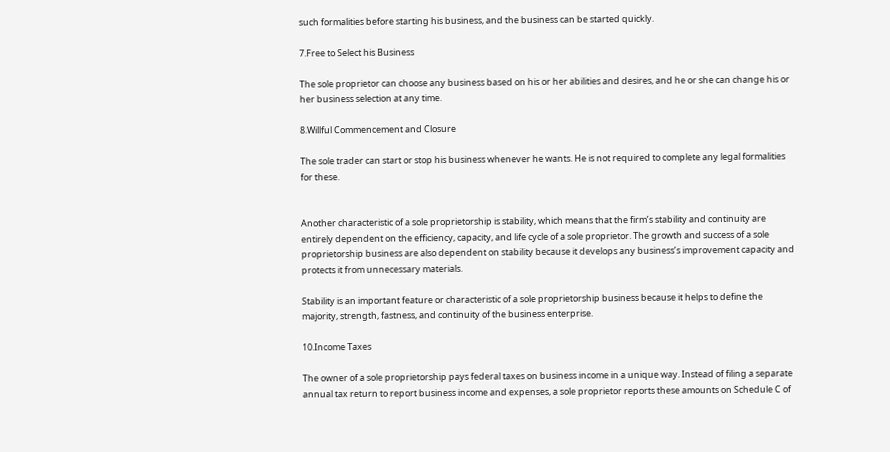such formalities before starting his business, and the business can be started quickly.

7.Free to Select his Business

The sole proprietor can choose any business based on his or her abilities and desires, and he or she can change his or her business selection at any time.

8.Willful Commencement and Closure

The sole trader can start or stop his business whenever he wants. He is not required to complete any legal formalities for these.


Another characteristic of a sole proprietorship is stability, which means that the firm’s stability and continuity are entirely dependent on the efficiency, capacity, and life cycle of a sole proprietor. The growth and success of a sole proprietorship business are also dependent on stability because it develops any business’s improvement capacity and protects it from unnecessary materials.

Stability is an important feature or characteristic of a sole proprietorship business because it helps to define the majority, strength, fastness, and continuity of the business enterprise.

10.Income Taxes

The owner of a sole proprietorship pays federal taxes on business income in a unique way. Instead of filing a separate annual tax return to report business income and expenses, a sole proprietor reports these amounts on Schedule C of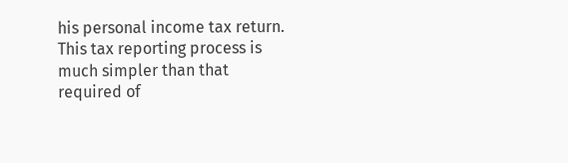his personal income tax return. This tax reporting process is much simpler than that required of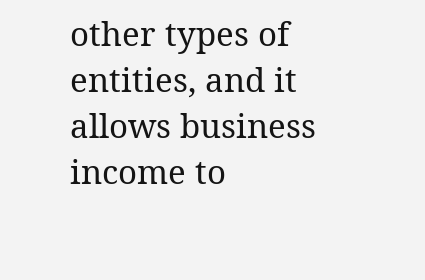other types of entities, and it allows business income to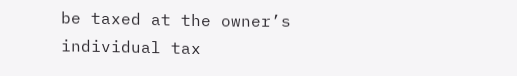be taxed at the owner’s individual tax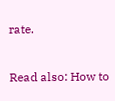rate.

Read also: How to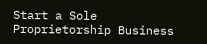Start a Sole Proprietorship Business